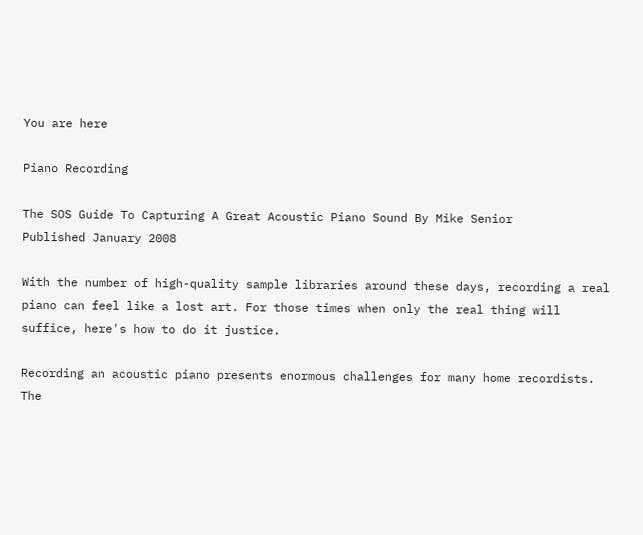You are here

Piano Recording

The SOS Guide To Capturing A Great Acoustic Piano Sound By Mike Senior
Published January 2008

With the number of high-quality sample libraries around these days, recording a real piano can feel like a lost art. For those times when only the real thing will suffice, here's how to do it justice.

Recording an acoustic piano presents enormous challenges for many home recordists. The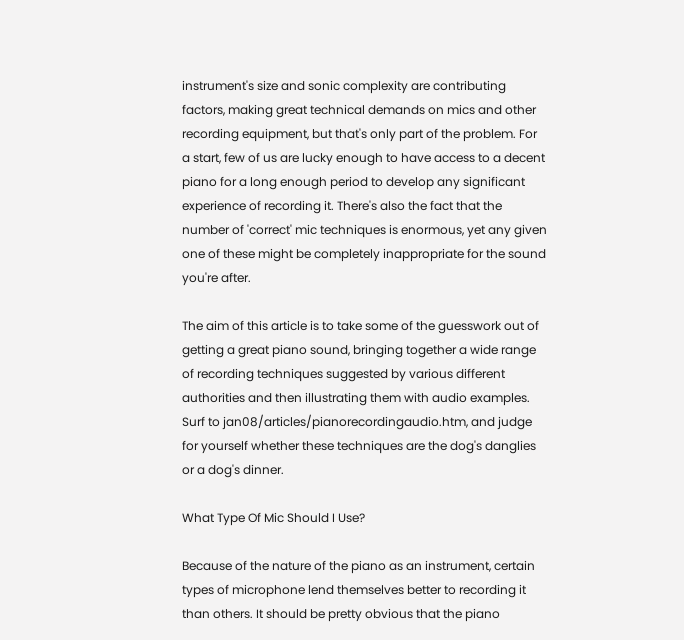instrument's size and sonic complexity are contributing factors, making great technical demands on mics and other recording equipment, but that's only part of the problem. For a start, few of us are lucky enough to have access to a decent piano for a long enough period to develop any significant experience of recording it. There's also the fact that the number of 'correct' mic techniques is enormous, yet any given one of these might be completely inappropriate for the sound you're after.

The aim of this article is to take some of the guesswork out of getting a great piano sound, bringing together a wide range of recording techniques suggested by various different authorities and then illustrating them with audio examples. Surf to jan08/articles/pianorecordingaudio.htm, and judge for yourself whether these techniques are the dog's danglies or a dog's dinner.

What Type Of Mic Should I Use?

Because of the nature of the piano as an instrument, certain types of microphone lend themselves better to recording it than others. It should be pretty obvious that the piano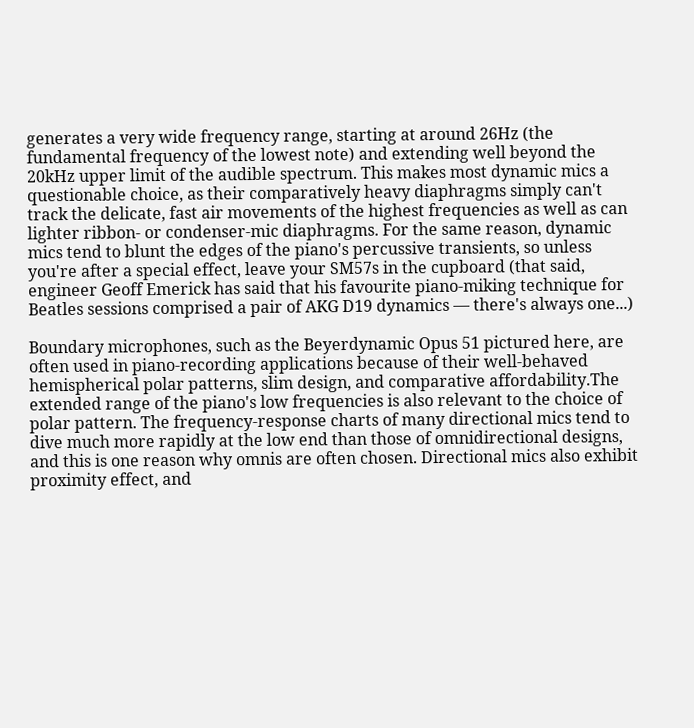generates a very wide frequency range, starting at around 26Hz (the fundamental frequency of the lowest note) and extending well beyond the 20kHz upper limit of the audible spectrum. This makes most dynamic mics a questionable choice, as their comparatively heavy diaphragms simply can't track the delicate, fast air movements of the highest frequencies as well as can lighter ribbon- or condenser-mic diaphragms. For the same reason, dynamic mics tend to blunt the edges of the piano's percussive transients, so unless you're after a special effect, leave your SM57s in the cupboard (that said, engineer Geoff Emerick has said that his favourite piano-miking technique for Beatles sessions comprised a pair of AKG D19 dynamics — there's always one...)

Boundary microphones, such as the Beyerdynamic Opus 51 pictured here, are often used in piano-recording applications because of their well-behaved hemispherical polar patterns, slim design, and comparative affordability.The extended range of the piano's low frequencies is also relevant to the choice of polar pattern. The frequency-response charts of many directional mics tend to dive much more rapidly at the low end than those of omnidirectional designs, and this is one reason why omnis are often chosen. Directional mics also exhibit proximity effect, and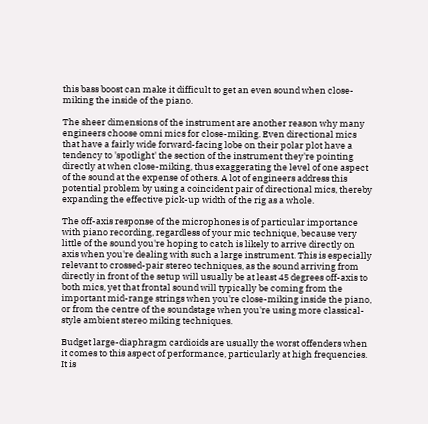this bass boost can make it difficult to get an even sound when close-miking the inside of the piano.

The sheer dimensions of the instrument are another reason why many engineers choose omni mics for close-miking. Even directional mics that have a fairly wide forward-facing lobe on their polar plot have a tendency to 'spotlight' the section of the instrument they're pointing directly at when close-miking, thus exaggerating the level of one aspect of the sound at the expense of others. A lot of engineers address this potential problem by using a coincident pair of directional mics, thereby expanding the effective pick-up width of the rig as a whole.

The off-axis response of the microphones is of particular importance with piano recording, regardless of your mic technique, because very little of the sound you're hoping to catch is likely to arrive directly on axis when you're dealing with such a large instrument. This is especially relevant to crossed-pair stereo techniques, as the sound arriving from directly in front of the setup will usually be at least 45 degrees off-axis to both mics, yet that frontal sound will typically be coming from the important mid-range strings when you're close-miking inside the piano, or from the centre of the soundstage when you're using more classical-style ambient stereo miking techniques.

Budget large-diaphragm cardioids are usually the worst offenders when it comes to this aspect of performance, particularly at high frequencies. It is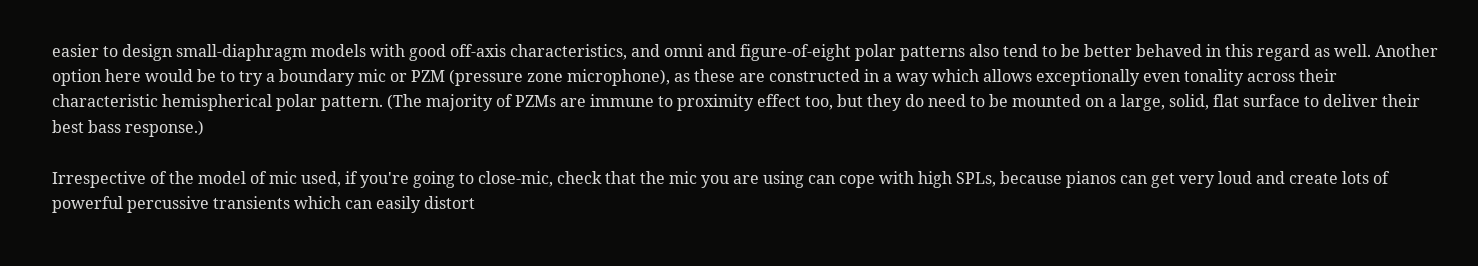easier to design small-diaphragm models with good off-axis characteristics, and omni and figure-of-eight polar patterns also tend to be better behaved in this regard as well. Another option here would be to try a boundary mic or PZM (pressure zone microphone), as these are constructed in a way which allows exceptionally even tonality across their characteristic hemispherical polar pattern. (The majority of PZMs are immune to proximity effect too, but they do need to be mounted on a large, solid, flat surface to deliver their best bass response.)

Irrespective of the model of mic used, if you're going to close-mic, check that the mic you are using can cope with high SPLs, because pianos can get very loud and create lots of powerful percussive transients which can easily distort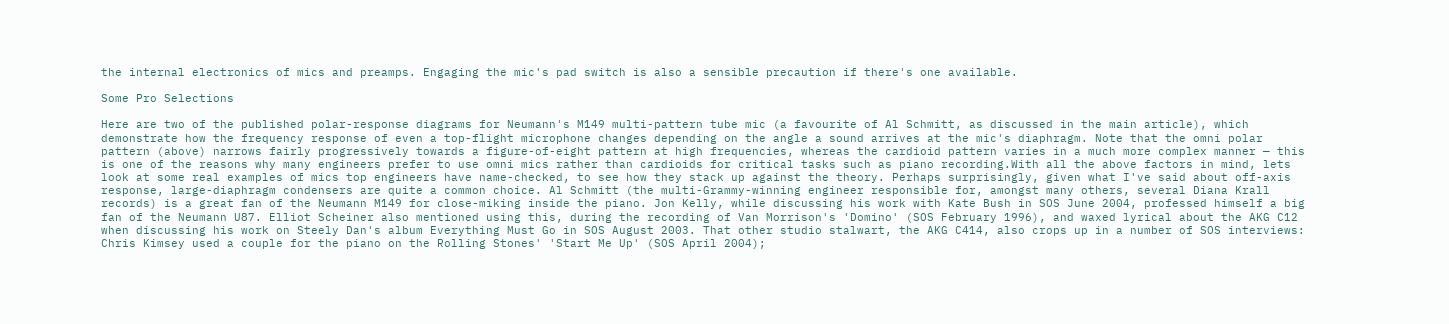the internal electronics of mics and preamps. Engaging the mic's pad switch is also a sensible precaution if there's one available.

Some Pro Selections

Here are two of the published polar-response diagrams for Neumann's M149 multi-pattern tube mic (a favourite of Al Schmitt, as discussed in the main article), which demonstrate how the frequency response of even a top-flight microphone changes depending on the angle a sound arrives at the mic's diaphragm. Note that the omni polar pattern (above) narrows fairly progressively towards a figure-of-eight pattern at high frequencies, whereas the cardioid pattern varies in a much more complex manner — this is one of the reasons why many engineers prefer to use omni mics rather than cardioids for critical tasks such as piano recording.With all the above factors in mind, lets look at some real examples of mics top engineers have name-checked, to see how they stack up against the theory. Perhaps surprisingly, given what I've said about off-axis response, large-diaphragm condensers are quite a common choice. Al Schmitt (the multi-Grammy-winning engineer responsible for, amongst many others, several Diana Krall records) is a great fan of the Neumann M149 for close-miking inside the piano. Jon Kelly, while discussing his work with Kate Bush in SOS June 2004, professed himself a big fan of the Neumann U87. Elliot Scheiner also mentioned using this, during the recording of Van Morrison's 'Domino' (SOS February 1996), and waxed lyrical about the AKG C12 when discussing his work on Steely Dan's album Everything Must Go in SOS August 2003. That other studio stalwart, the AKG C414, also crops up in a number of SOS interviews: Chris Kimsey used a couple for the piano on the Rolling Stones' 'Start Me Up' (SOS April 2004);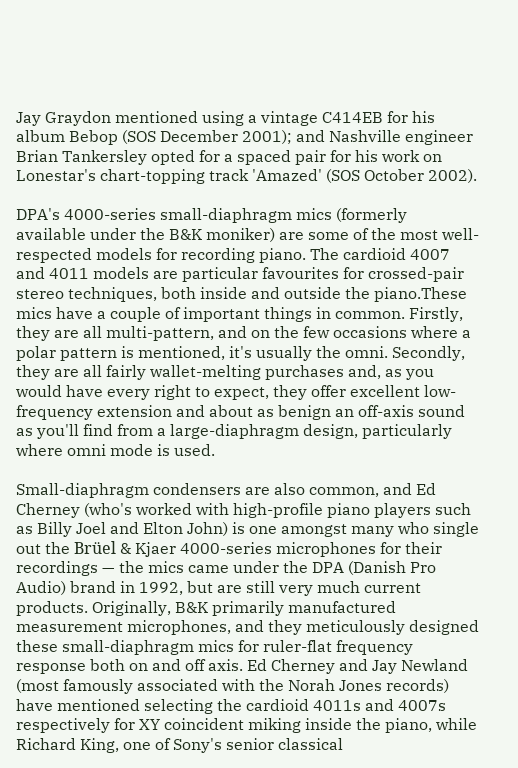Jay Graydon mentioned using a vintage C414EB for his album Bebop (SOS December 2001); and Nashville engineer Brian Tankersley opted for a spaced pair for his work on Lonestar's chart-topping track 'Amazed' (SOS October 2002).

DPA's 4000-series small-diaphragm mics (formerly available under the B&K moniker) are some of the most well-respected models for recording piano. The cardioid 4007 and 4011 models are particular favourites for crossed-pair stereo techniques, both inside and outside the piano.These mics have a couple of important things in common. Firstly, they are all multi-pattern, and on the few occasions where a polar pattern is mentioned, it's usually the omni. Secondly, they are all fairly wallet-melting purchases and, as you would have every right to expect, they offer excellent low-frequency extension and about as benign an off-axis sound as you'll find from a large-diaphragm design, particularly where omni mode is used.

Small-diaphragm condensers are also common, and Ed Cherney (who's worked with high-profile piano players such as Billy Joel and Elton John) is one amongst many who single out the Brüel & Kjaer 4000-series microphones for their recordings — the mics came under the DPA (Danish Pro Audio) brand in 1992, but are still very much current products. Originally, B&K primarily manufactured measurement microphones, and they meticulously designed these small-diaphragm mics for ruler-flat frequency response both on and off axis. Ed Cherney and Jay Newland (most famously associated with the Norah Jones records) have mentioned selecting the cardioid 4011s and 4007s respectively for XY coincident miking inside the piano, while Richard King, one of Sony's senior classical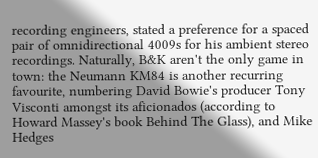recording engineers, stated a preference for a spaced pair of omnidirectional 4009s for his ambient stereo recordings. Naturally, B&K aren't the only game in town: the Neumann KM84 is another recurring favourite, numbering David Bowie's producer Tony Visconti amongst its aficionados (according to Howard Massey's book Behind The Glass), and Mike Hedges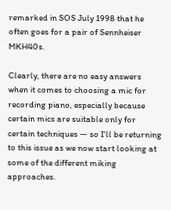remarked in SOS July 1998 that he often goes for a pair of Sennheiser MKH40s.

Clearly, there are no easy answers when it comes to choosing a mic for recording piano, especially because certain mics are suitable only for certain techniques — so I'll be returning to this issue as we now start looking at some of the different miking approaches.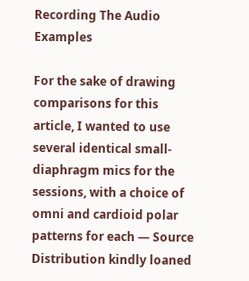Recording The Audio Examples

For the sake of drawing comparisons for this article, I wanted to use several identical small-diaphragm mics for the sessions, with a choice of omni and cardioid polar patterns for each — Source Distribution kindly loaned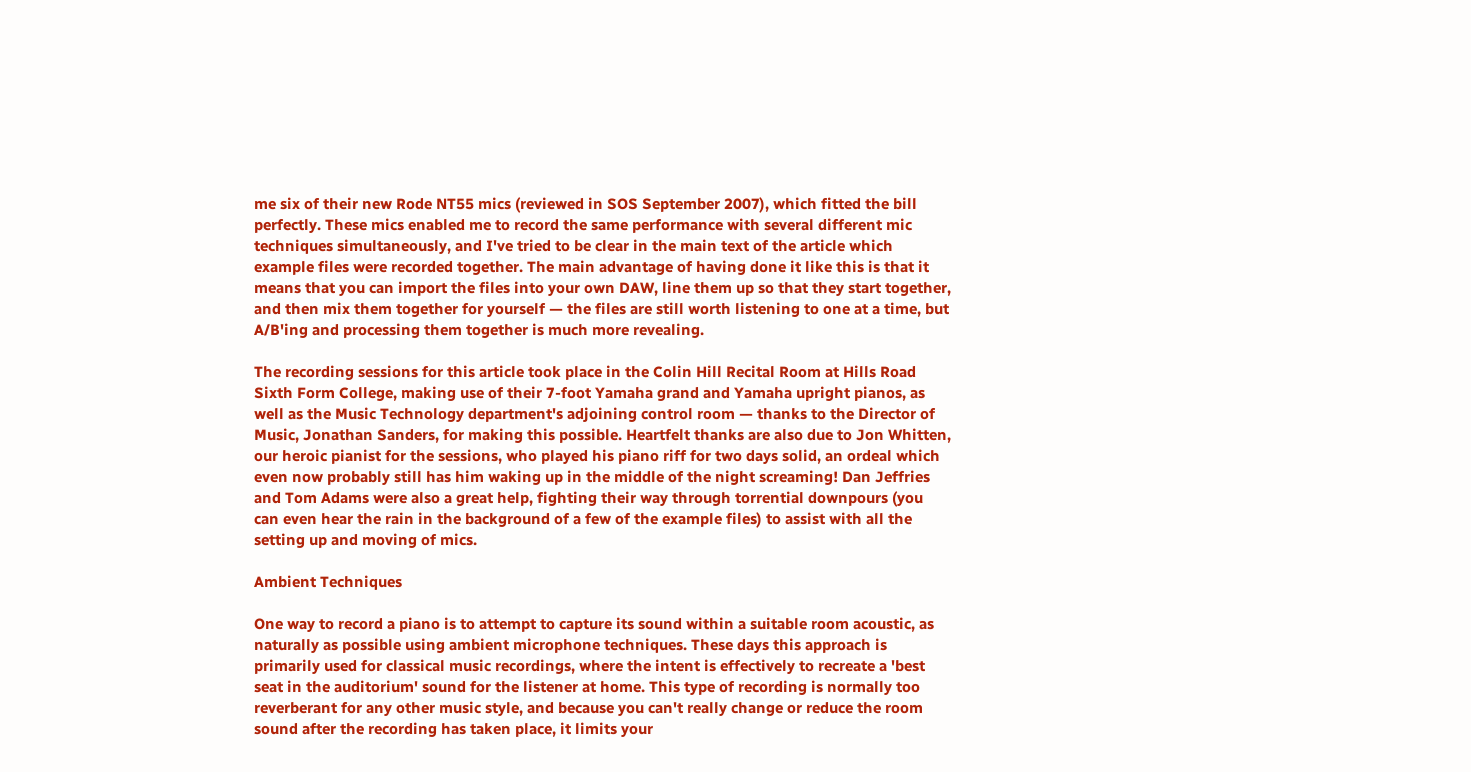me six of their new Rode NT55 mics (reviewed in SOS September 2007), which fitted the bill perfectly. These mics enabled me to record the same performance with several different mic techniques simultaneously, and I've tried to be clear in the main text of the article which example files were recorded together. The main advantage of having done it like this is that it means that you can import the files into your own DAW, line them up so that they start together, and then mix them together for yourself — the files are still worth listening to one at a time, but A/B'ing and processing them together is much more revealing.

The recording sessions for this article took place in the Colin Hill Recital Room at Hills Road Sixth Form College, making use of their 7-foot Yamaha grand and Yamaha upright pianos, as well as the Music Technology department's adjoining control room — thanks to the Director of Music, Jonathan Sanders, for making this possible. Heartfelt thanks are also due to Jon Whitten, our heroic pianist for the sessions, who played his piano riff for two days solid, an ordeal which even now probably still has him waking up in the middle of the night screaming! Dan Jeffries and Tom Adams were also a great help, fighting their way through torrential downpours (you can even hear the rain in the background of a few of the example files) to assist with all the setting up and moving of mics.

Ambient Techniques

One way to record a piano is to attempt to capture its sound within a suitable room acoustic, as naturally as possible using ambient microphone techniques. These days this approach is primarily used for classical music recordings, where the intent is effectively to recreate a 'best seat in the auditorium' sound for the listener at home. This type of recording is normally too reverberant for any other music style, and because you can't really change or reduce the room sound after the recording has taken place, it limits your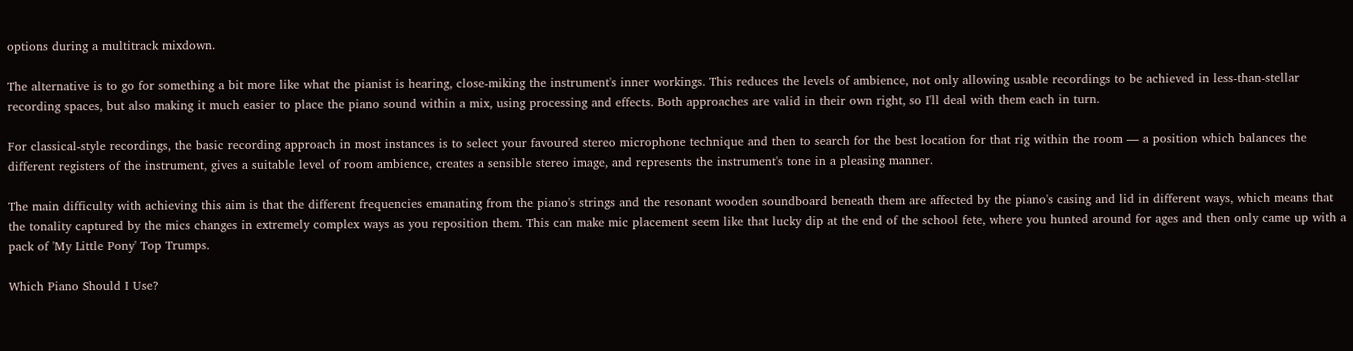options during a multitrack mixdown.

The alternative is to go for something a bit more like what the pianist is hearing, close-miking the instrument's inner workings. This reduces the levels of ambience, not only allowing usable recordings to be achieved in less-than-stellar recording spaces, but also making it much easier to place the piano sound within a mix, using processing and effects. Both approaches are valid in their own right, so I'll deal with them each in turn.

For classical-style recordings, the basic recording approach in most instances is to select your favoured stereo microphone technique and then to search for the best location for that rig within the room — a position which balances the different registers of the instrument, gives a suitable level of room ambience, creates a sensible stereo image, and represents the instrument's tone in a pleasing manner.

The main difficulty with achieving this aim is that the different frequencies emanating from the piano's strings and the resonant wooden soundboard beneath them are affected by the piano's casing and lid in different ways, which means that the tonality captured by the mics changes in extremely complex ways as you reposition them. This can make mic placement seem like that lucky dip at the end of the school fete, where you hunted around for ages and then only came up with a pack of 'My Little Pony' Top Trumps.

Which Piano Should I Use?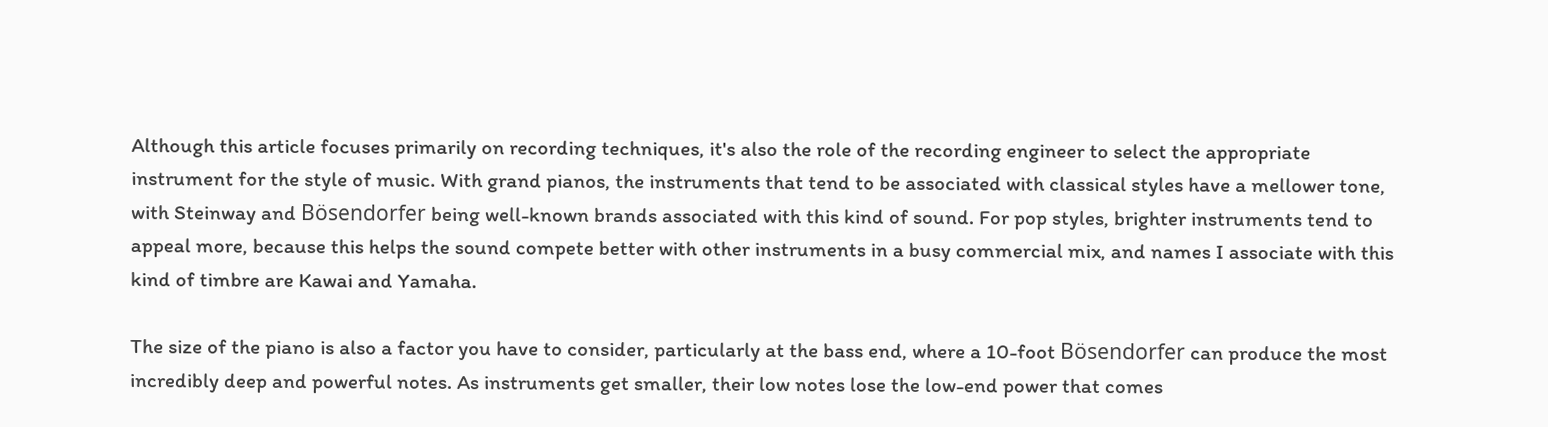Although this article focuses primarily on recording techniques, it's also the role of the recording engineer to select the appropriate instrument for the style of music. With grand pianos, the instruments that tend to be associated with classical styles have a mellower tone, with Steinway and Bösendorfer being well-known brands associated with this kind of sound. For pop styles, brighter instruments tend to appeal more, because this helps the sound compete better with other instruments in a busy commercial mix, and names I associate with this kind of timbre are Kawai and Yamaha.

The size of the piano is also a factor you have to consider, particularly at the bass end, where a 10-foot Bösendorfer can produce the most incredibly deep and powerful notes. As instruments get smaller, their low notes lose the low-end power that comes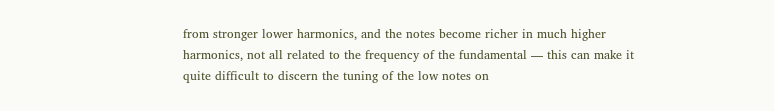from stronger lower harmonics, and the notes become richer in much higher harmonics, not all related to the frequency of the fundamental — this can make it quite difficult to discern the tuning of the low notes on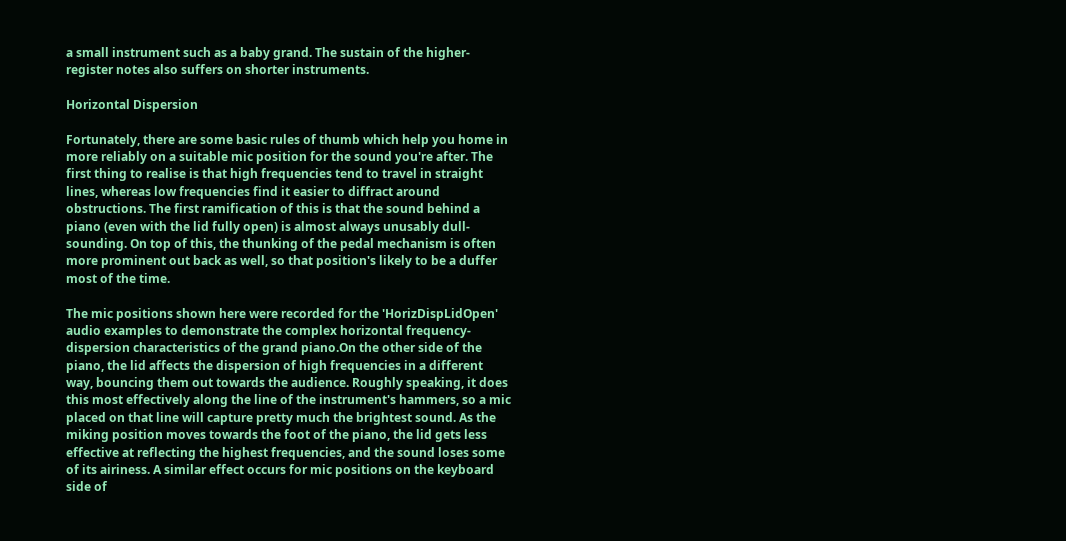a small instrument such as a baby grand. The sustain of the higher-register notes also suffers on shorter instruments.

Horizontal Dispersion

Fortunately, there are some basic rules of thumb which help you home in more reliably on a suitable mic position for the sound you're after. The first thing to realise is that high frequencies tend to travel in straight lines, whereas low frequencies find it easier to diffract around obstructions. The first ramification of this is that the sound behind a piano (even with the lid fully open) is almost always unusably dull-sounding. On top of this, the thunking of the pedal mechanism is often more prominent out back as well, so that position's likely to be a duffer most of the time.

The mic positions shown here were recorded for the 'HorizDispLidOpen' audio examples to demonstrate the complex horizontal frequency-dispersion characteristics of the grand piano.On the other side of the piano, the lid affects the dispersion of high frequencies in a different way, bouncing them out towards the audience. Roughly speaking, it does this most effectively along the line of the instrument's hammers, so a mic placed on that line will capture pretty much the brightest sound. As the miking position moves towards the foot of the piano, the lid gets less effective at reflecting the highest frequencies, and the sound loses some of its airiness. A similar effect occurs for mic positions on the keyboard side of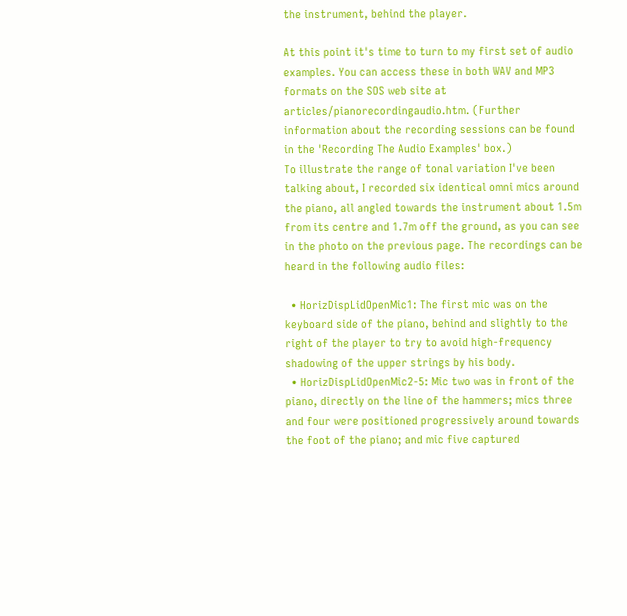the instrument, behind the player.

At this point it's time to turn to my first set of audio examples. You can access these in both WAV and MP3 formats on the SOS web site at articles/pianorecordingaudio.htm. (Further information about the recording sessions can be found in the 'Recording The Audio Examples' box.)
To illustrate the range of tonal variation I've been talking about, I recorded six identical omni mics around the piano, all angled towards the instrument about 1.5m from its centre and 1.7m off the ground, as you can see in the photo on the previous page. The recordings can be heard in the following audio files:

  • HorizDispLidOpenMic1: The first mic was on the keyboard side of the piano, behind and slightly to the right of the player to try to avoid high-frequency shadowing of the upper strings by his body.
  • HorizDispLidOpenMic2-5: Mic two was in front of the piano, directly on the line of the hammers; mics three and four were positioned progressively around towards the foot of the piano; and mic five captured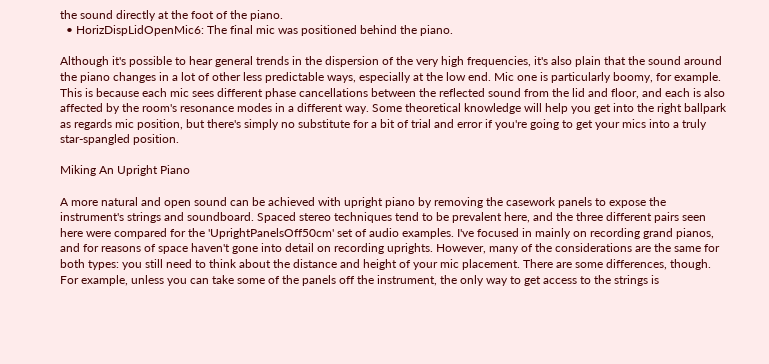the sound directly at the foot of the piano.
  • HorizDispLidOpenMic6: The final mic was positioned behind the piano.

Although it's possible to hear general trends in the dispersion of the very high frequencies, it's also plain that the sound around the piano changes in a lot of other less predictable ways, especially at the low end. Mic one is particularly boomy, for example. This is because each mic sees different phase cancellations between the reflected sound from the lid and floor, and each is also affected by the room's resonance modes in a different way. Some theoretical knowledge will help you get into the right ballpark as regards mic position, but there's simply no substitute for a bit of trial and error if you're going to get your mics into a truly star-spangled position.

Miking An Upright Piano

A more natural and open sound can be achieved with upright piano by removing the casework panels to expose the instrument's strings and soundboard. Spaced stereo techniques tend to be prevalent here, and the three different pairs seen here were compared for the 'UprightPanelsOff50cm' set of audio examples. I've focused in mainly on recording grand pianos, and for reasons of space haven't gone into detail on recording uprights. However, many of the considerations are the same for both types: you still need to think about the distance and height of your mic placement. There are some differences, though. For example, unless you can take some of the panels off the instrument, the only way to get access to the strings is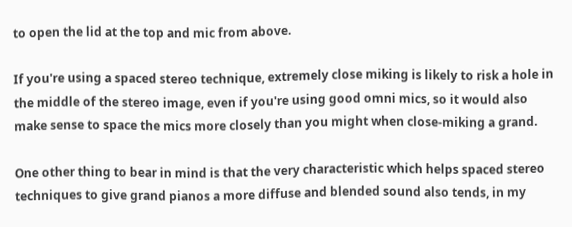to open the lid at the top and mic from above.

If you're using a spaced stereo technique, extremely close miking is likely to risk a hole in the middle of the stereo image, even if you're using good omni mics, so it would also make sense to space the mics more closely than you might when close-miking a grand.

One other thing to bear in mind is that the very characteristic which helps spaced stereo techniques to give grand pianos a more diffuse and blended sound also tends, in my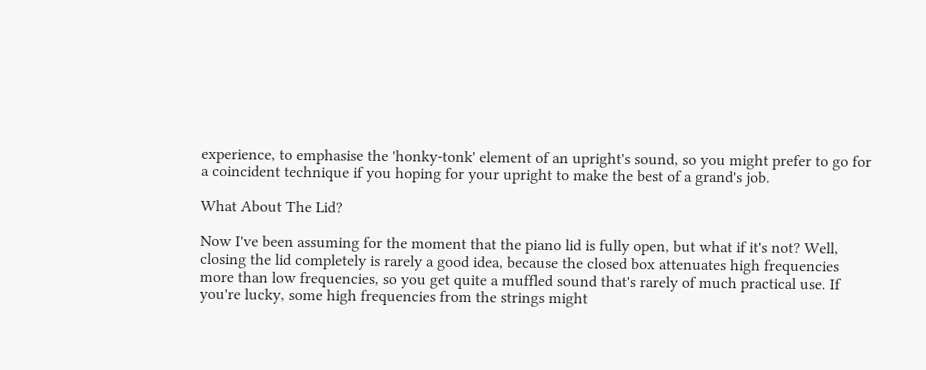experience, to emphasise the 'honky-tonk' element of an upright's sound, so you might prefer to go for a coincident technique if you hoping for your upright to make the best of a grand's job.

What About The Lid?

Now I've been assuming for the moment that the piano lid is fully open, but what if it's not? Well, closing the lid completely is rarely a good idea, because the closed box attenuates high frequencies more than low frequencies, so you get quite a muffled sound that's rarely of much practical use. If you're lucky, some high frequencies from the strings might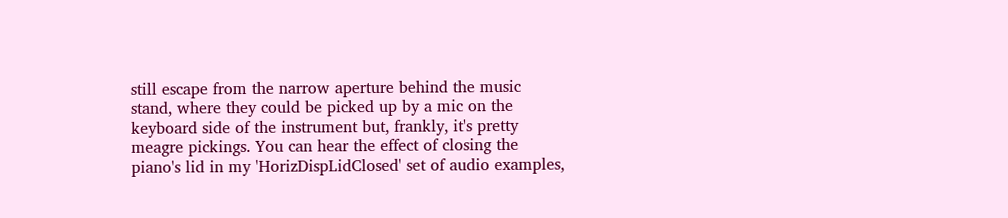still escape from the narrow aperture behind the music stand, where they could be picked up by a mic on the keyboard side of the instrument but, frankly, it's pretty meagre pickings. You can hear the effect of closing the piano's lid in my 'HorizDispLidClosed' set of audio examples,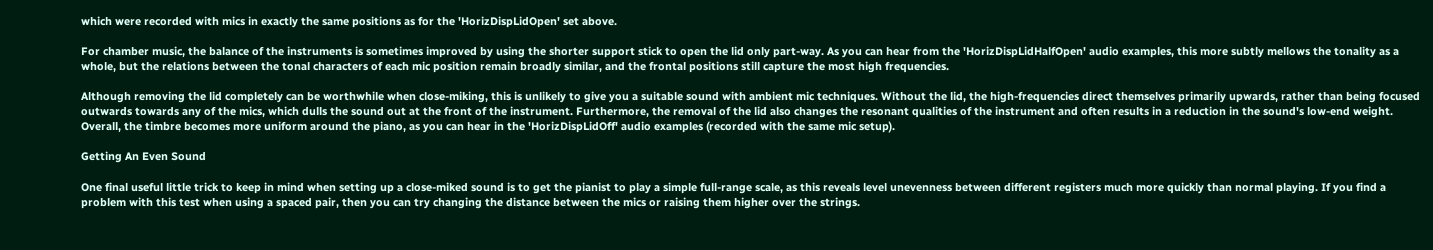which were recorded with mics in exactly the same positions as for the 'HorizDispLidOpen' set above.

For chamber music, the balance of the instruments is sometimes improved by using the shorter support stick to open the lid only part-way. As you can hear from the 'HorizDispLidHalfOpen' audio examples, this more subtly mellows the tonality as a whole, but the relations between the tonal characters of each mic position remain broadly similar, and the frontal positions still capture the most high frequencies.

Although removing the lid completely can be worthwhile when close-miking, this is unlikely to give you a suitable sound with ambient mic techniques. Without the lid, the high-frequencies direct themselves primarily upwards, rather than being focused outwards towards any of the mics, which dulls the sound out at the front of the instrument. Furthermore, the removal of the lid also changes the resonant qualities of the instrument and often results in a reduction in the sound's low-end weight. Overall, the timbre becomes more uniform around the piano, as you can hear in the 'HorizDispLidOff' audio examples (recorded with the same mic setup).

Getting An Even Sound

One final useful little trick to keep in mind when setting up a close-miked sound is to get the pianist to play a simple full-range scale, as this reveals level unevenness between different registers much more quickly than normal playing. If you find a problem with this test when using a spaced pair, then you can try changing the distance between the mics or raising them higher over the strings.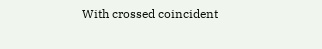With crossed coincident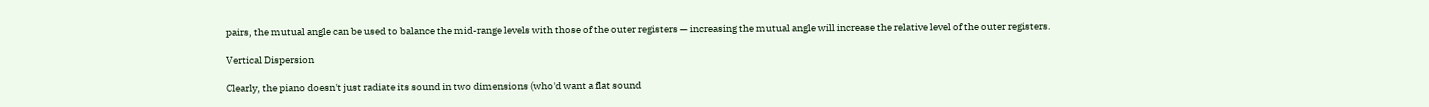pairs, the mutual angle can be used to balance the mid-range levels with those of the outer registers — increasing the mutual angle will increase the relative level of the outer registers.

Vertical Dispersion

Clearly, the piano doesn't just radiate its sound in two dimensions (who'd want a flat sound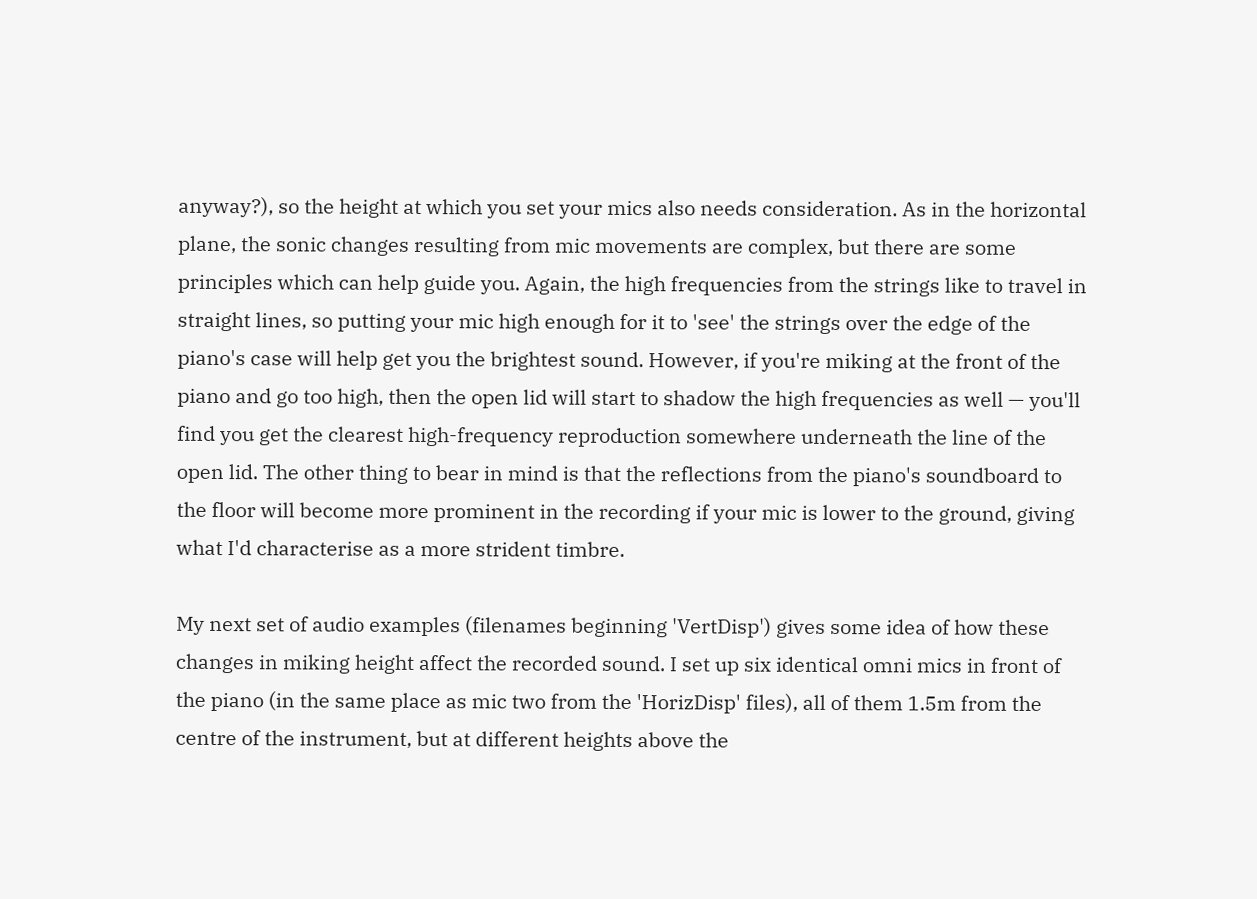anyway?), so the height at which you set your mics also needs consideration. As in the horizontal plane, the sonic changes resulting from mic movements are complex, but there are some principles which can help guide you. Again, the high frequencies from the strings like to travel in straight lines, so putting your mic high enough for it to 'see' the strings over the edge of the piano's case will help get you the brightest sound. However, if you're miking at the front of the piano and go too high, then the open lid will start to shadow the high frequencies as well — you'll find you get the clearest high-frequency reproduction somewhere underneath the line of the open lid. The other thing to bear in mind is that the reflections from the piano's soundboard to the floor will become more prominent in the recording if your mic is lower to the ground, giving what I'd characterise as a more strident timbre.

My next set of audio examples (filenames beginning 'VertDisp') gives some idea of how these changes in miking height affect the recorded sound. I set up six identical omni mics in front of the piano (in the same place as mic two from the 'HorizDisp' files), all of them 1.5m from the centre of the instrument, but at different heights above the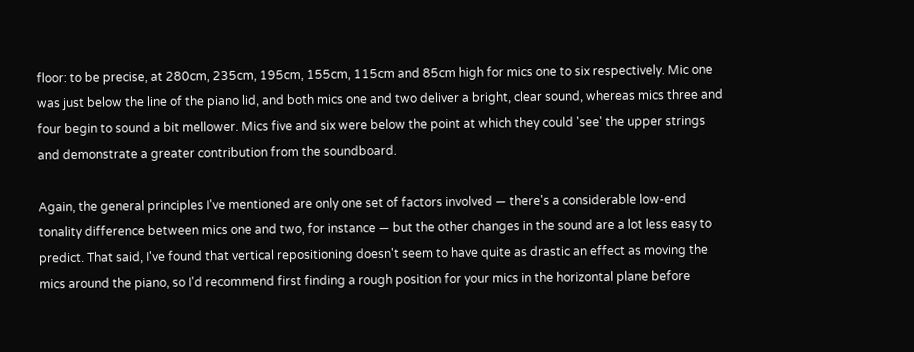floor: to be precise, at 280cm, 235cm, 195cm, 155cm, 115cm and 85cm high for mics one to six respectively. Mic one was just below the line of the piano lid, and both mics one and two deliver a bright, clear sound, whereas mics three and four begin to sound a bit mellower. Mics five and six were below the point at which they could 'see' the upper strings and demonstrate a greater contribution from the soundboard.

Again, the general principles I've mentioned are only one set of factors involved — there's a considerable low-end tonality difference between mics one and two, for instance — but the other changes in the sound are a lot less easy to predict. That said, I've found that vertical repositioning doesn't seem to have quite as drastic an effect as moving the mics around the piano, so I'd recommend first finding a rough position for your mics in the horizontal plane before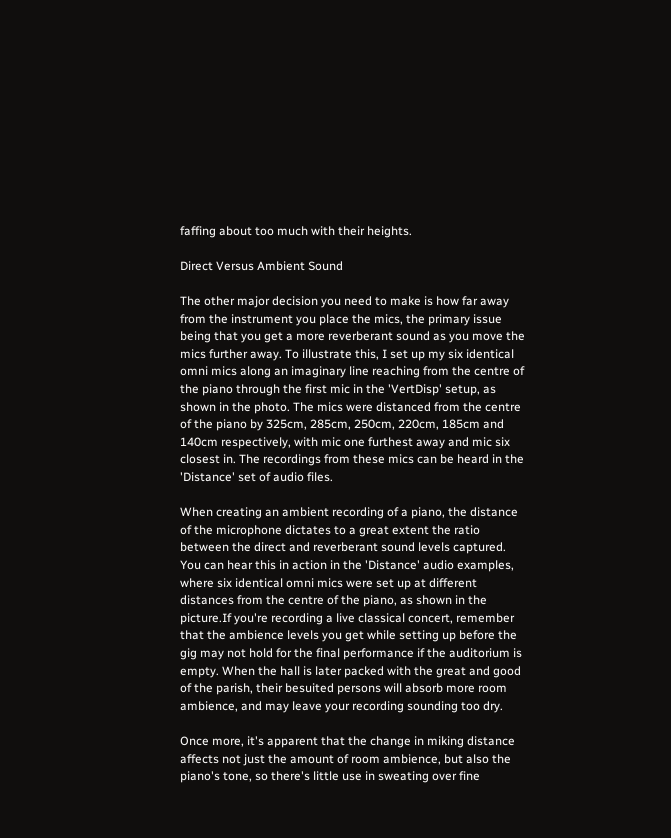faffing about too much with their heights.

Direct Versus Ambient Sound

The other major decision you need to make is how far away from the instrument you place the mics, the primary issue being that you get a more reverberant sound as you move the mics further away. To illustrate this, I set up my six identical omni mics along an imaginary line reaching from the centre of the piano through the first mic in the 'VertDisp' setup, as shown in the photo. The mics were distanced from the centre of the piano by 325cm, 285cm, 250cm, 220cm, 185cm and 140cm respectively, with mic one furthest away and mic six closest in. The recordings from these mics can be heard in the 'Distance' set of audio files.

When creating an ambient recording of a piano, the distance of the microphone dictates to a great extent the ratio between the direct and reverberant sound levels captured. You can hear this in action in the 'Distance' audio examples, where six identical omni mics were set up at different distances from the centre of the piano, as shown in the picture.If you're recording a live classical concert, remember that the ambience levels you get while setting up before the gig may not hold for the final performance if the auditorium is empty. When the hall is later packed with the great and good of the parish, their besuited persons will absorb more room ambience, and may leave your recording sounding too dry.

Once more, it's apparent that the change in miking distance affects not just the amount of room ambience, but also the piano's tone, so there's little use in sweating over fine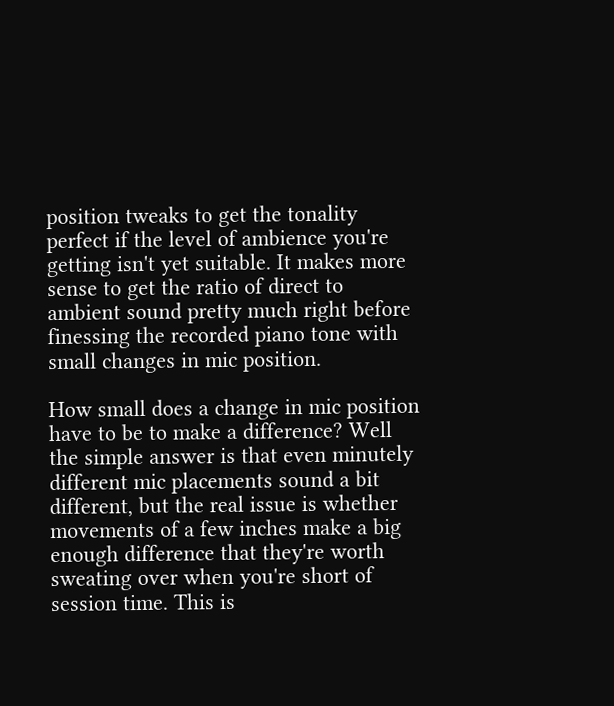position tweaks to get the tonality perfect if the level of ambience you're getting isn't yet suitable. It makes more sense to get the ratio of direct to ambient sound pretty much right before finessing the recorded piano tone with small changes in mic position.

How small does a change in mic position have to be to make a difference? Well the simple answer is that even minutely different mic placements sound a bit different, but the real issue is whether movements of a few inches make a big enough difference that they're worth sweating over when you're short of session time. This is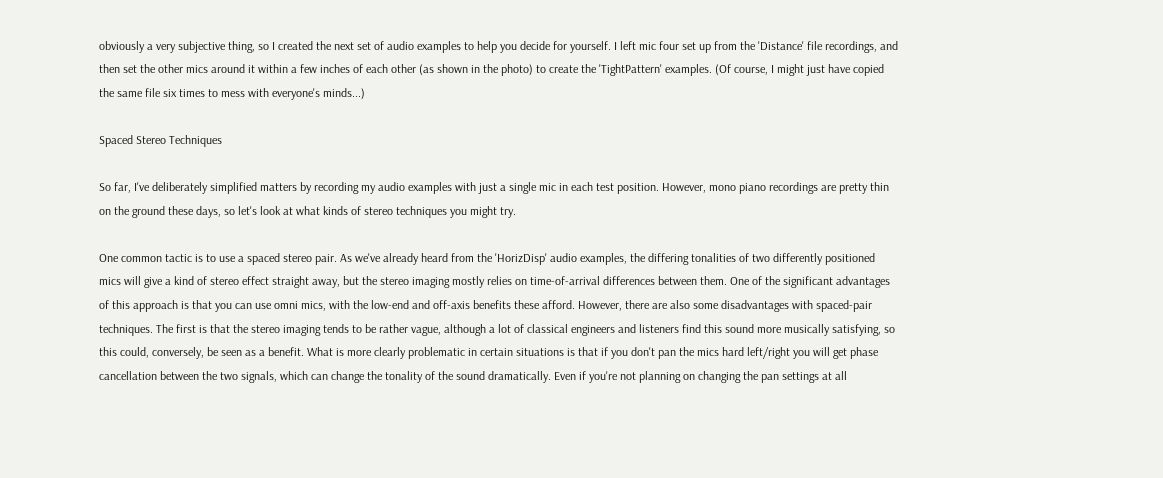obviously a very subjective thing, so I created the next set of audio examples to help you decide for yourself. I left mic four set up from the 'Distance' file recordings, and then set the other mics around it within a few inches of each other (as shown in the photo) to create the 'TightPattern' examples. (Of course, I might just have copied the same file six times to mess with everyone's minds...)

Spaced Stereo Techniques

So far, I've deliberately simplified matters by recording my audio examples with just a single mic in each test position. However, mono piano recordings are pretty thin on the ground these days, so let's look at what kinds of stereo techniques you might try.

One common tactic is to use a spaced stereo pair. As we've already heard from the 'HorizDisp' audio examples, the differing tonalities of two differently positioned mics will give a kind of stereo effect straight away, but the stereo imaging mostly relies on time-of-arrival differences between them. One of the significant advantages of this approach is that you can use omni mics, with the low-end and off-axis benefits these afford. However, there are also some disadvantages with spaced-pair techniques. The first is that the stereo imaging tends to be rather vague, although a lot of classical engineers and listeners find this sound more musically satisfying, so this could, conversely, be seen as a benefit. What is more clearly problematic in certain situations is that if you don't pan the mics hard left/right you will get phase cancellation between the two signals, which can change the tonality of the sound dramatically. Even if you're not planning on changing the pan settings at all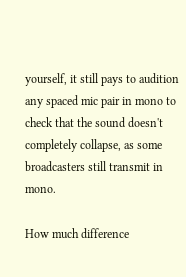yourself, it still pays to audition any spaced mic pair in mono to check that the sound doesn't completely collapse, as some broadcasters still transmit in mono.

How much difference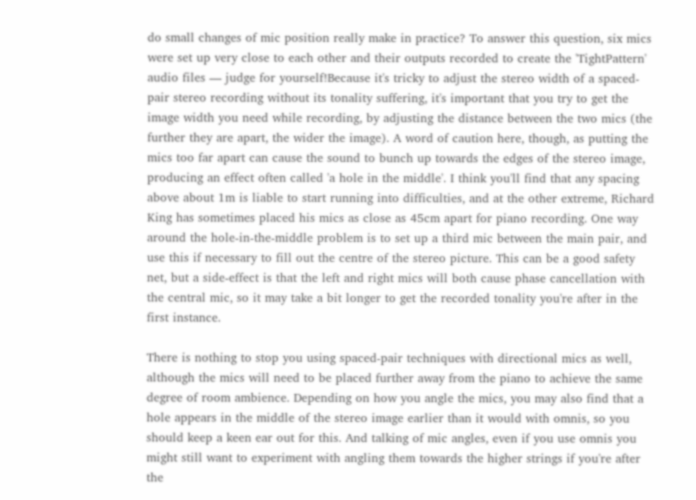do small changes of mic position really make in practice? To answer this question, six mics were set up very close to each other and their outputs recorded to create the 'TightPattern' audio files — judge for yourself!Because it's tricky to adjust the stereo width of a spaced-pair stereo recording without its tonality suffering, it's important that you try to get the image width you need while recording, by adjusting the distance between the two mics (the further they are apart, the wider the image). A word of caution here, though, as putting the mics too far apart can cause the sound to bunch up towards the edges of the stereo image, producing an effect often called 'a hole in the middle'. I think you'll find that any spacing above about 1m is liable to start running into difficulties, and at the other extreme, Richard King has sometimes placed his mics as close as 45cm apart for piano recording. One way around the hole-in-the-middle problem is to set up a third mic between the main pair, and use this if necessary to fill out the centre of the stereo picture. This can be a good safety net, but a side-effect is that the left and right mics will both cause phase cancellation with the central mic, so it may take a bit longer to get the recorded tonality you're after in the first instance.

There is nothing to stop you using spaced-pair techniques with directional mics as well, although the mics will need to be placed further away from the piano to achieve the same degree of room ambience. Depending on how you angle the mics, you may also find that a hole appears in the middle of the stereo image earlier than it would with omnis, so you should keep a keen ear out for this. And talking of mic angles, even if you use omnis you might still want to experiment with angling them towards the higher strings if you're after the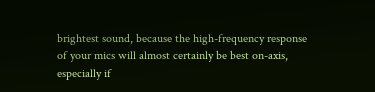brightest sound, because the high-frequency response of your mics will almost certainly be best on-axis, especially if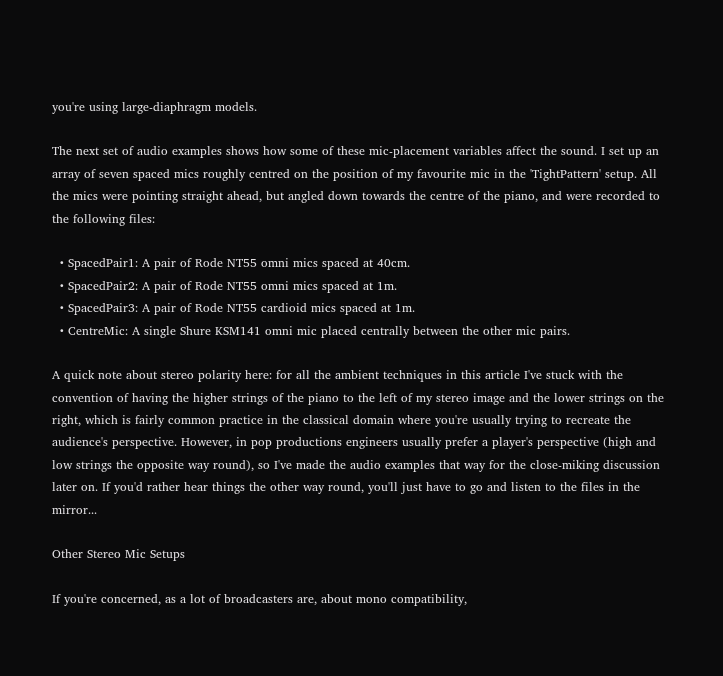you're using large-diaphragm models.

The next set of audio examples shows how some of these mic-placement variables affect the sound. I set up an array of seven spaced mics roughly centred on the position of my favourite mic in the 'TightPattern' setup. All the mics were pointing straight ahead, but angled down towards the centre of the piano, and were recorded to the following files:

  • SpacedPair1: A pair of Rode NT55 omni mics spaced at 40cm.
  • SpacedPair2: A pair of Rode NT55 omni mics spaced at 1m.
  • SpacedPair3: A pair of Rode NT55 cardioid mics spaced at 1m.
  • CentreMic: A single Shure KSM141 omni mic placed centrally between the other mic pairs.

A quick note about stereo polarity here: for all the ambient techniques in this article I've stuck with the convention of having the higher strings of the piano to the left of my stereo image and the lower strings on the right, which is fairly common practice in the classical domain where you're usually trying to recreate the audience's perspective. However, in pop productions engineers usually prefer a player's perspective (high and low strings the opposite way round), so I've made the audio examples that way for the close-miking discussion later on. If you'd rather hear things the other way round, you'll just have to go and listen to the files in the mirror...

Other Stereo Mic Setups

If you're concerned, as a lot of broadcasters are, about mono compatibility,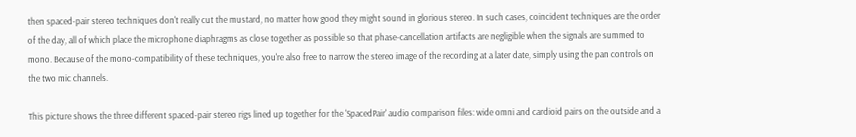then spaced-pair stereo techniques don't really cut the mustard, no matter how good they might sound in glorious stereo. In such cases, coincident techniques are the order of the day, all of which place the microphone diaphragms as close together as possible so that phase-cancellation artifacts are negligible when the signals are summed to mono. Because of the mono-compatibility of these techniques, you're also free to narrow the stereo image of the recording at a later date, simply using the pan controls on the two mic channels.

This picture shows the three different spaced-pair stereo rigs lined up together for the 'SpacedPair' audio comparison files: wide omni and cardioid pairs on the outside and a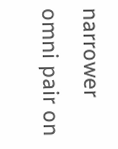narrower omni pair on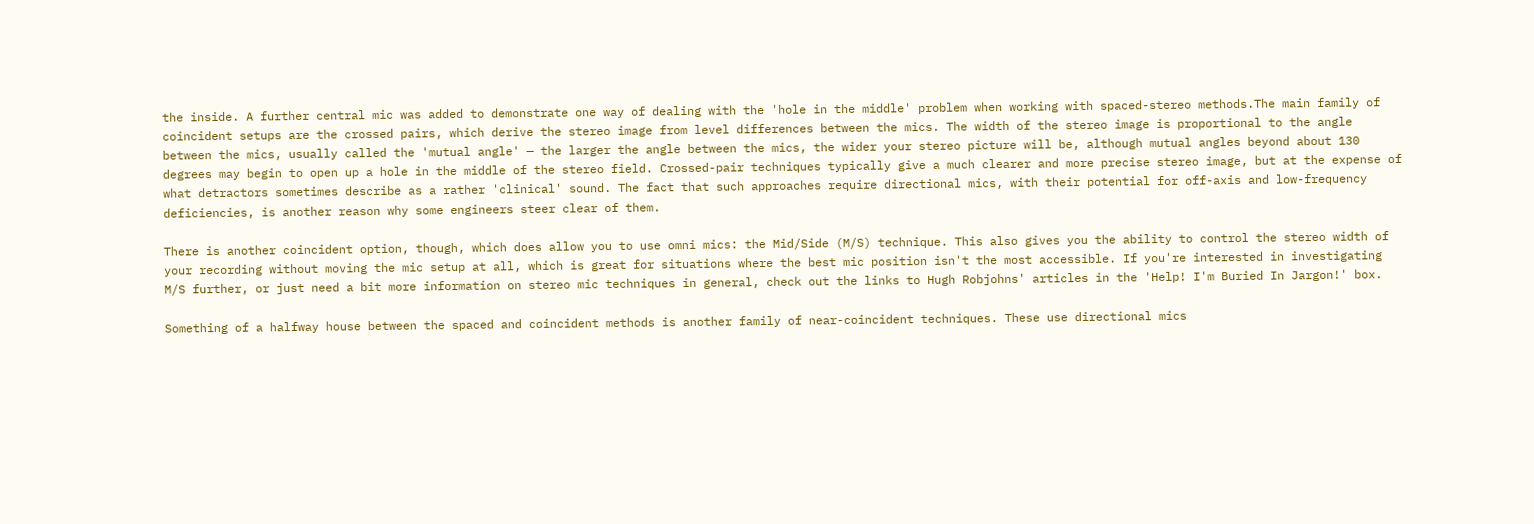the inside. A further central mic was added to demonstrate one way of dealing with the 'hole in the middle' problem when working with spaced-stereo methods.The main family of coincident setups are the crossed pairs, which derive the stereo image from level differences between the mics. The width of the stereo image is proportional to the angle between the mics, usually called the 'mutual angle' — the larger the angle between the mics, the wider your stereo picture will be, although mutual angles beyond about 130 degrees may begin to open up a hole in the middle of the stereo field. Crossed-pair techniques typically give a much clearer and more precise stereo image, but at the expense of what detractors sometimes describe as a rather 'clinical' sound. The fact that such approaches require directional mics, with their potential for off-axis and low-frequency deficiencies, is another reason why some engineers steer clear of them.

There is another coincident option, though, which does allow you to use omni mics: the Mid/Side (M/S) technique. This also gives you the ability to control the stereo width of your recording without moving the mic setup at all, which is great for situations where the best mic position isn't the most accessible. If you're interested in investigating M/S further, or just need a bit more information on stereo mic techniques in general, check out the links to Hugh Robjohns' articles in the 'Help! I'm Buried In Jargon!' box.

Something of a halfway house between the spaced and coincident methods is another family of near-coincident techniques. These use directional mics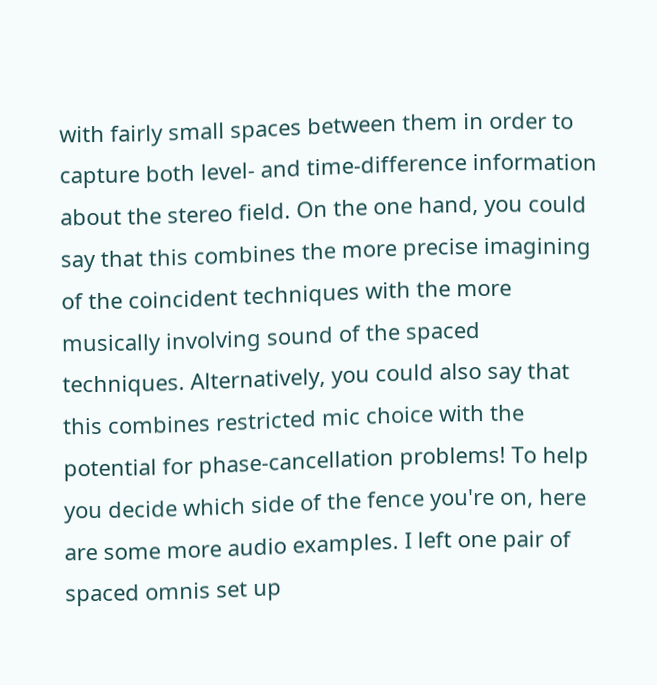with fairly small spaces between them in order to capture both level- and time-difference information about the stereo field. On the one hand, you could say that this combines the more precise imagining of the coincident techniques with the more musically involving sound of the spaced techniques. Alternatively, you could also say that this combines restricted mic choice with the potential for phase-cancellation problems! To help you decide which side of the fence you're on, here are some more audio examples. I left one pair of spaced omnis set up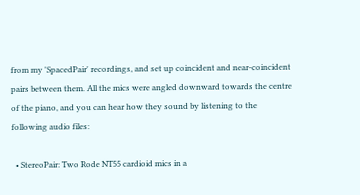from my 'SpacedPair' recordings, and set up coincident and near-coincident pairs between them. All the mics were angled downward towards the centre of the piano, and you can hear how they sound by listening to the following audio files:

  • StereoPair: Two Rode NT55 cardioid mics in a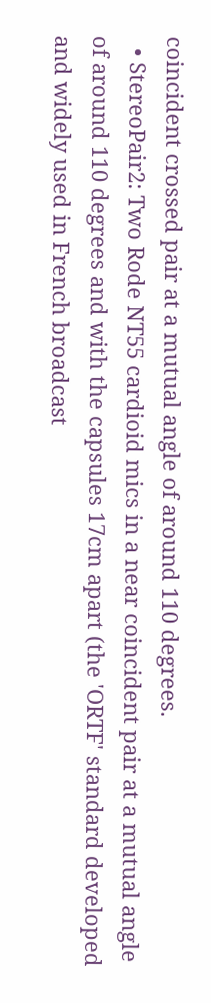coincident crossed pair at a mutual angle of around 110 degrees.
  • StereoPair2: Two Rode NT55 cardioid mics in a near coincident pair at a mutual angle of around 110 degrees and with the capsules 17cm apart (the 'ORTF' standard developed and widely used in French broadcast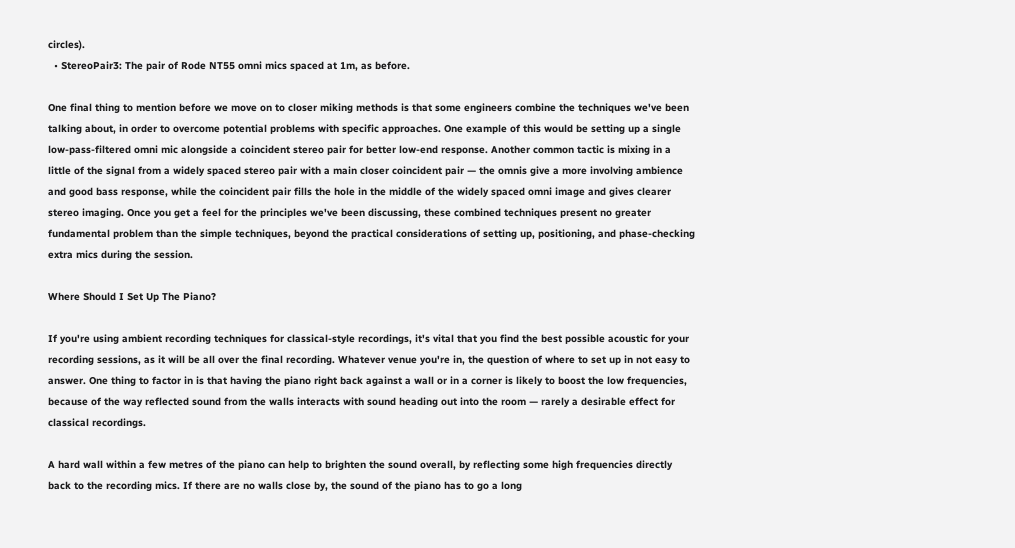circles).
  • StereoPair3: The pair of Rode NT55 omni mics spaced at 1m, as before.

One final thing to mention before we move on to closer miking methods is that some engineers combine the techniques we've been talking about, in order to overcome potential problems with specific approaches. One example of this would be setting up a single low-pass-filtered omni mic alongside a coincident stereo pair for better low-end response. Another common tactic is mixing in a little of the signal from a widely spaced stereo pair with a main closer coincident pair — the omnis give a more involving ambience and good bass response, while the coincident pair fills the hole in the middle of the widely spaced omni image and gives clearer stereo imaging. Once you get a feel for the principles we've been discussing, these combined techniques present no greater fundamental problem than the simple techniques, beyond the practical considerations of setting up, positioning, and phase-checking extra mics during the session.

Where Should I Set Up The Piano?

If you're using ambient recording techniques for classical-style recordings, it's vital that you find the best possible acoustic for your recording sessions, as it will be all over the final recording. Whatever venue you're in, the question of where to set up in not easy to answer. One thing to factor in is that having the piano right back against a wall or in a corner is likely to boost the low frequencies, because of the way reflected sound from the walls interacts with sound heading out into the room — rarely a desirable effect for classical recordings.

A hard wall within a few metres of the piano can help to brighten the sound overall, by reflecting some high frequencies directly back to the recording mics. If there are no walls close by, the sound of the piano has to go a long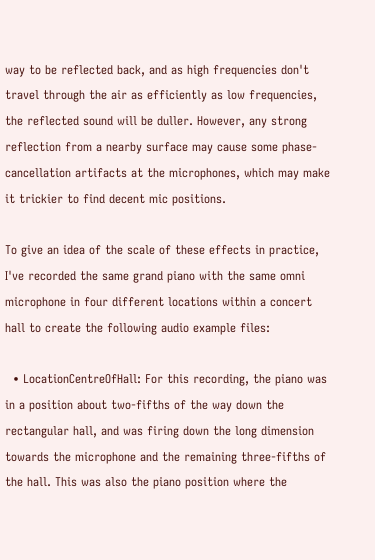way to be reflected back, and as high frequencies don't travel through the air as efficiently as low frequencies, the reflected sound will be duller. However, any strong reflection from a nearby surface may cause some phase-cancellation artifacts at the microphones, which may make it trickier to find decent mic positions.

To give an idea of the scale of these effects in practice, I've recorded the same grand piano with the same omni microphone in four different locations within a concert hall to create the following audio example files:

  • LocationCentreOfHall: For this recording, the piano was in a position about two-fifths of the way down the rectangular hall, and was firing down the long dimension towards the microphone and the remaining three-fifths of the hall. This was also the piano position where the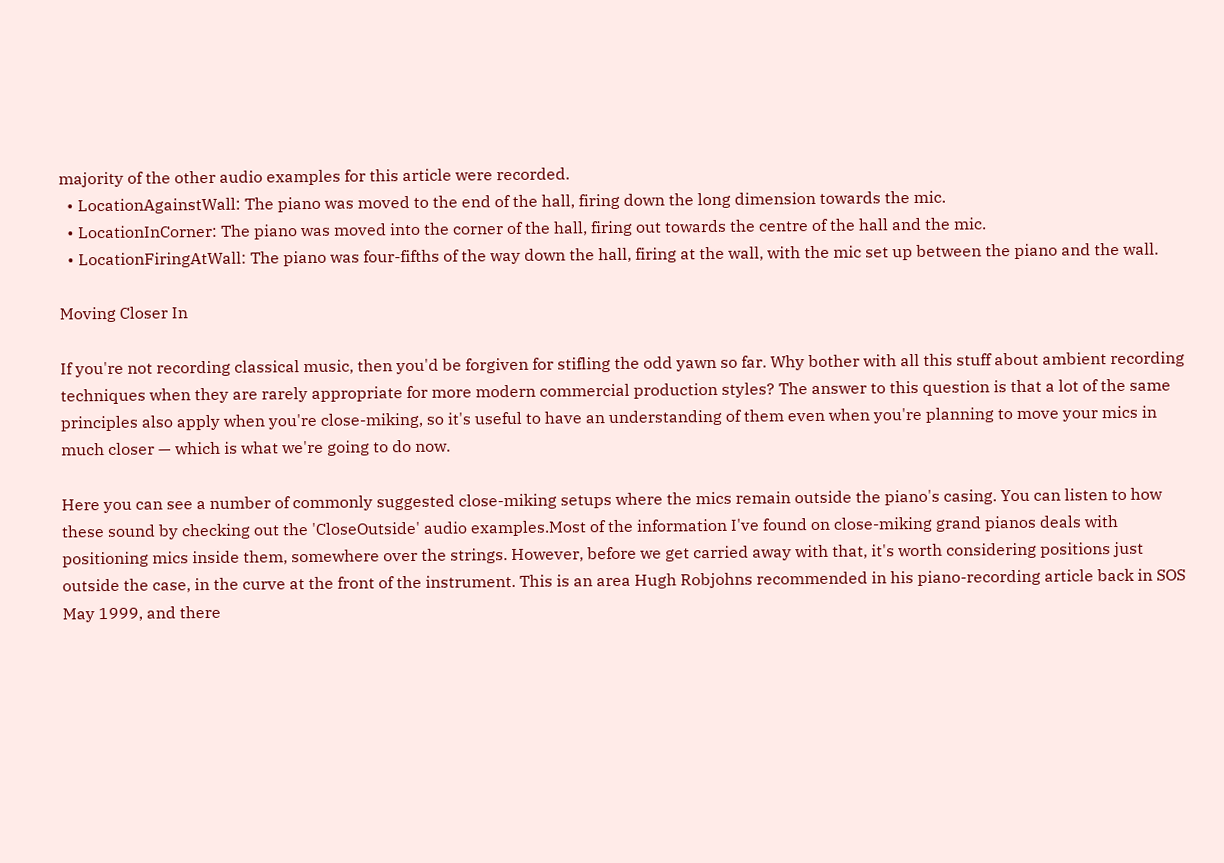majority of the other audio examples for this article were recorded.
  • LocationAgainstWall: The piano was moved to the end of the hall, firing down the long dimension towards the mic.
  • LocationInCorner: The piano was moved into the corner of the hall, firing out towards the centre of the hall and the mic.
  • LocationFiringAtWall: The piano was four-fifths of the way down the hall, firing at the wall, with the mic set up between the piano and the wall.

Moving Closer In

If you're not recording classical music, then you'd be forgiven for stifling the odd yawn so far. Why bother with all this stuff about ambient recording techniques when they are rarely appropriate for more modern commercial production styles? The answer to this question is that a lot of the same principles also apply when you're close-miking, so it's useful to have an understanding of them even when you're planning to move your mics in much closer — which is what we're going to do now.

Here you can see a number of commonly suggested close-miking setups where the mics remain outside the piano's casing. You can listen to how these sound by checking out the 'CloseOutside' audio examples.Most of the information I've found on close-miking grand pianos deals with positioning mics inside them, somewhere over the strings. However, before we get carried away with that, it's worth considering positions just outside the case, in the curve at the front of the instrument. This is an area Hugh Robjohns recommended in his piano-recording article back in SOS May 1999, and there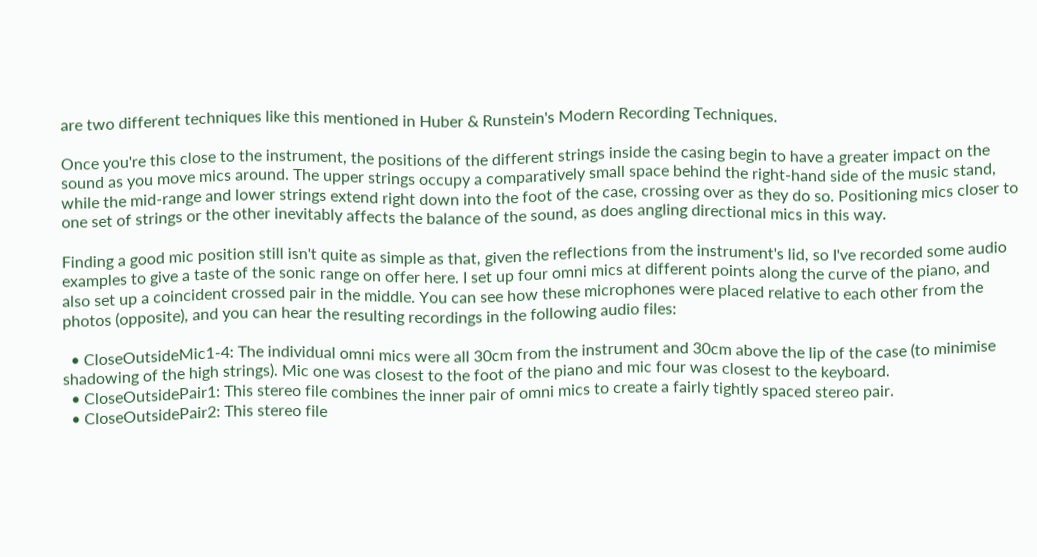are two different techniques like this mentioned in Huber & Runstein's Modern Recording Techniques.

Once you're this close to the instrument, the positions of the different strings inside the casing begin to have a greater impact on the sound as you move mics around. The upper strings occupy a comparatively small space behind the right-hand side of the music stand, while the mid-range and lower strings extend right down into the foot of the case, crossing over as they do so. Positioning mics closer to one set of strings or the other inevitably affects the balance of the sound, as does angling directional mics in this way.

Finding a good mic position still isn't quite as simple as that, given the reflections from the instrument's lid, so I've recorded some audio examples to give a taste of the sonic range on offer here. I set up four omni mics at different points along the curve of the piano, and also set up a coincident crossed pair in the middle. You can see how these microphones were placed relative to each other from the photos (opposite), and you can hear the resulting recordings in the following audio files:

  • CloseOutsideMic1-4: The individual omni mics were all 30cm from the instrument and 30cm above the lip of the case (to minimise shadowing of the high strings). Mic one was closest to the foot of the piano and mic four was closest to the keyboard.
  • CloseOutsidePair1: This stereo file combines the inner pair of omni mics to create a fairly tightly spaced stereo pair.
  • CloseOutsidePair2: This stereo file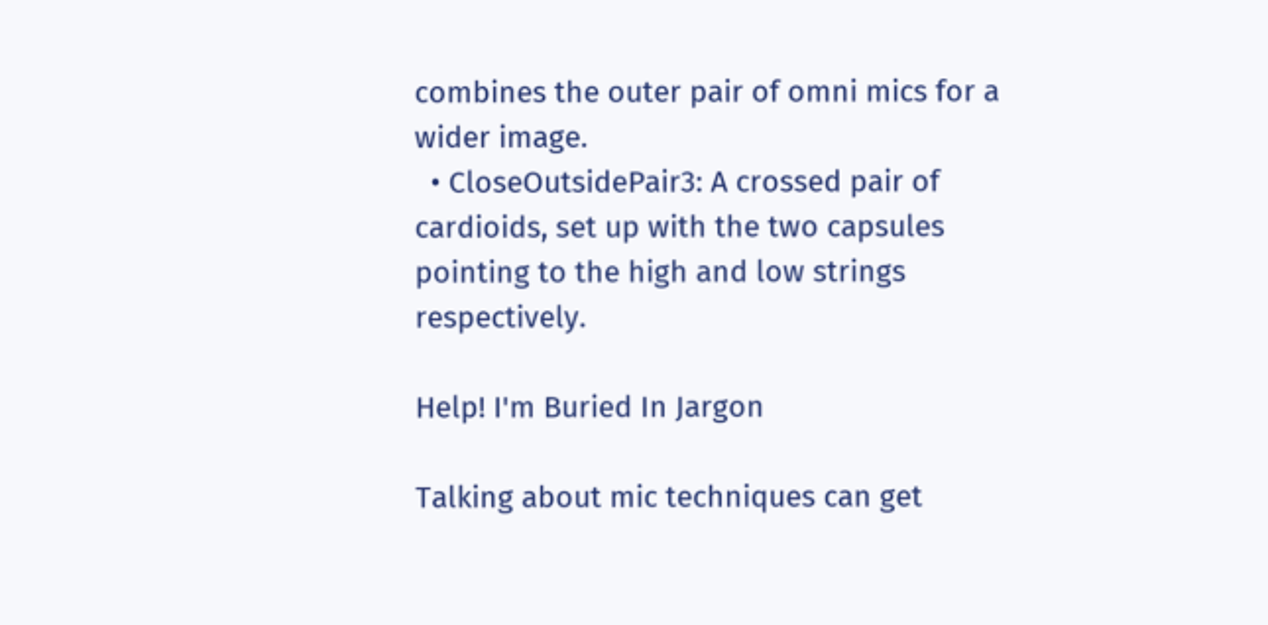combines the outer pair of omni mics for a wider image.
  • CloseOutsidePair3: A crossed pair of cardioids, set up with the two capsules pointing to the high and low strings respectively.

Help! I'm Buried In Jargon

Talking about mic techniques can get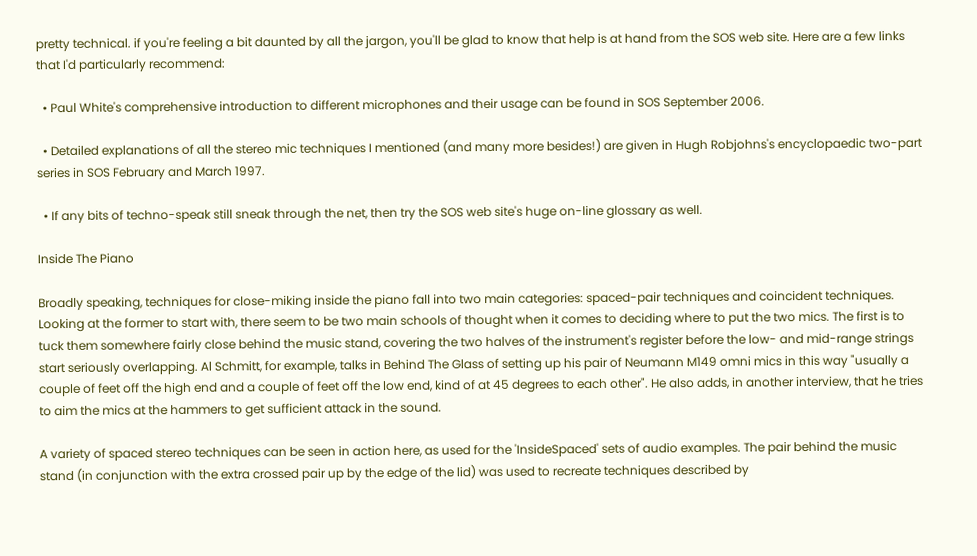pretty technical. if you're feeling a bit daunted by all the jargon, you'll be glad to know that help is at hand from the SOS web site. Here are a few links that I'd particularly recommend:

  • Paul White's comprehensive introduction to different microphones and their usage can be found in SOS September 2006.

  • Detailed explanations of all the stereo mic techniques I mentioned (and many more besides!) are given in Hugh Robjohns's encyclopaedic two-part series in SOS February and March 1997.

  • If any bits of techno-speak still sneak through the net, then try the SOS web site's huge on-line glossary as well.

Inside The Piano

Broadly speaking, techniques for close-miking inside the piano fall into two main categories: spaced-pair techniques and coincident techniques. Looking at the former to start with, there seem to be two main schools of thought when it comes to deciding where to put the two mics. The first is to tuck them somewhere fairly close behind the music stand, covering the two halves of the instrument's register before the low- and mid-range strings start seriously overlapping. Al Schmitt, for example, talks in Behind The Glass of setting up his pair of Neumann M149 omni mics in this way "usually a couple of feet off the high end and a couple of feet off the low end, kind of at 45 degrees to each other". He also adds, in another interview, that he tries to aim the mics at the hammers to get sufficient attack in the sound.

A variety of spaced stereo techniques can be seen in action here, as used for the 'InsideSpaced' sets of audio examples. The pair behind the music stand (in conjunction with the extra crossed pair up by the edge of the lid) was used to recreate techniques described by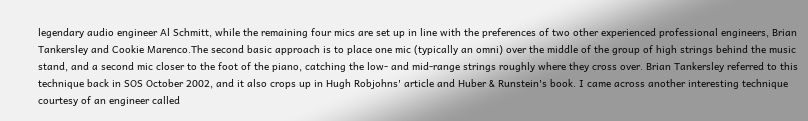legendary audio engineer Al Schmitt, while the remaining four mics are set up in line with the preferences of two other experienced professional engineers, Brian Tankersley and Cookie Marenco.The second basic approach is to place one mic (typically an omni) over the middle of the group of high strings behind the music stand, and a second mic closer to the foot of the piano, catching the low- and mid-range strings roughly where they cross over. Brian Tankersley referred to this technique back in SOS October 2002, and it also crops up in Hugh Robjohns' article and Huber & Runstein's book. I came across another interesting technique courtesy of an engineer called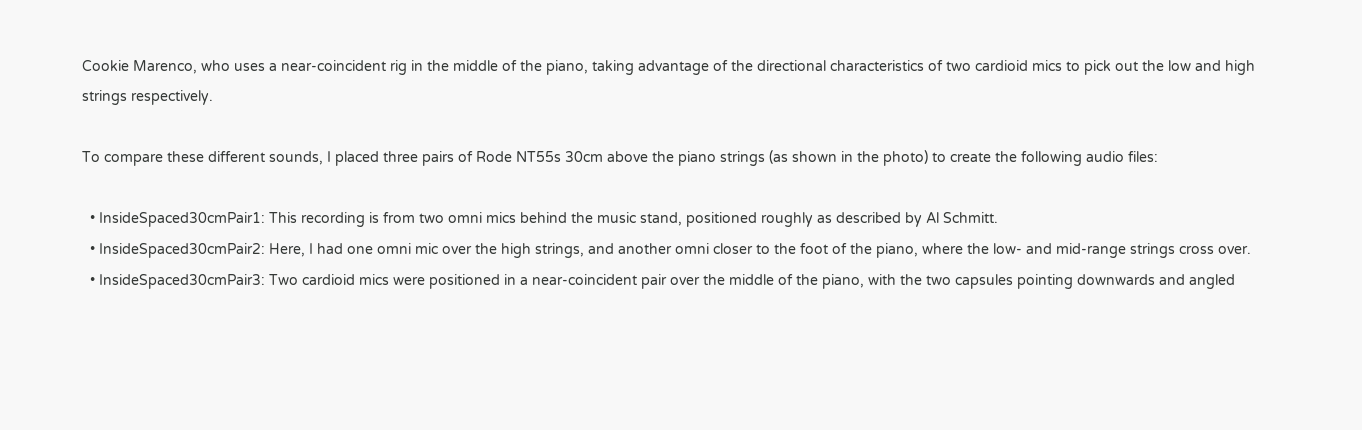Cookie Marenco, who uses a near-coincident rig in the middle of the piano, taking advantage of the directional characteristics of two cardioid mics to pick out the low and high strings respectively.

To compare these different sounds, I placed three pairs of Rode NT55s 30cm above the piano strings (as shown in the photo) to create the following audio files:

  • InsideSpaced30cmPair1: This recording is from two omni mics behind the music stand, positioned roughly as described by Al Schmitt.
  • InsideSpaced30cmPair2: Here, I had one omni mic over the high strings, and another omni closer to the foot of the piano, where the low- and mid-range strings cross over.
  • InsideSpaced30cmPair3: Two cardioid mics were positioned in a near-coincident pair over the middle of the piano, with the two capsules pointing downwards and angled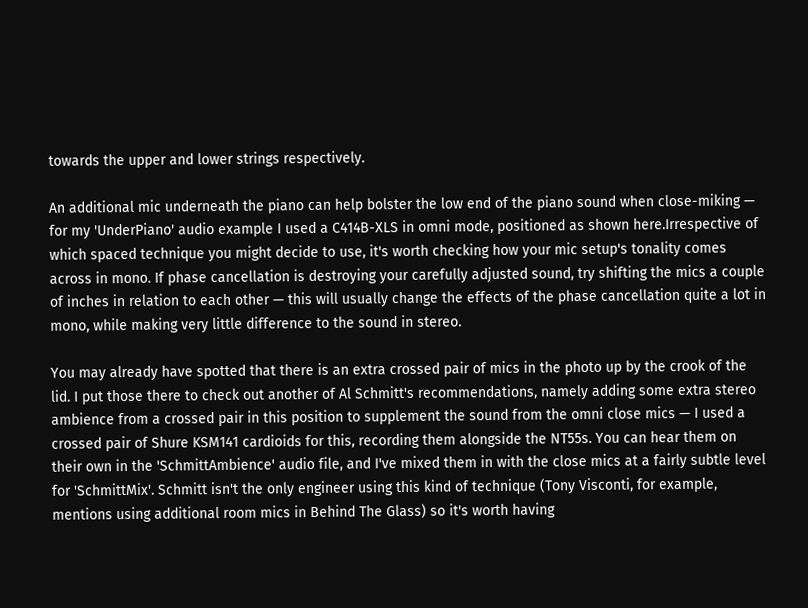towards the upper and lower strings respectively.

An additional mic underneath the piano can help bolster the low end of the piano sound when close-miking — for my 'UnderPiano' audio example I used a C414B-XLS in omni mode, positioned as shown here.Irrespective of which spaced technique you might decide to use, it's worth checking how your mic setup's tonality comes across in mono. If phase cancellation is destroying your carefully adjusted sound, try shifting the mics a couple of inches in relation to each other — this will usually change the effects of the phase cancellation quite a lot in mono, while making very little difference to the sound in stereo.

You may already have spotted that there is an extra crossed pair of mics in the photo up by the crook of the lid. I put those there to check out another of Al Schmitt's recommendations, namely adding some extra stereo ambience from a crossed pair in this position to supplement the sound from the omni close mics — I used a crossed pair of Shure KSM141 cardioids for this, recording them alongside the NT55s. You can hear them on their own in the 'SchmittAmbience' audio file, and I've mixed them in with the close mics at a fairly subtle level for 'SchmittMix'. Schmitt isn't the only engineer using this kind of technique (Tony Visconti, for example, mentions using additional room mics in Behind The Glass) so it's worth having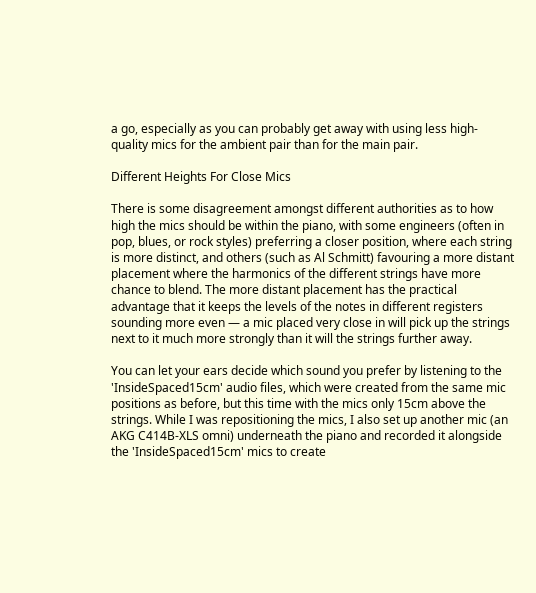a go, especially as you can probably get away with using less high-quality mics for the ambient pair than for the main pair.

Different Heights For Close Mics

There is some disagreement amongst different authorities as to how high the mics should be within the piano, with some engineers (often in pop, blues, or rock styles) preferring a closer position, where each string is more distinct, and others (such as Al Schmitt) favouring a more distant placement where the harmonics of the different strings have more chance to blend. The more distant placement has the practical advantage that it keeps the levels of the notes in different registers sounding more even — a mic placed very close in will pick up the strings next to it much more strongly than it will the strings further away.

You can let your ears decide which sound you prefer by listening to the 'InsideSpaced15cm' audio files, which were created from the same mic positions as before, but this time with the mics only 15cm above the strings. While I was repositioning the mics, I also set up another mic (an AKG C414B-XLS omni) underneath the piano and recorded it alongside the 'InsideSpaced15cm' mics to create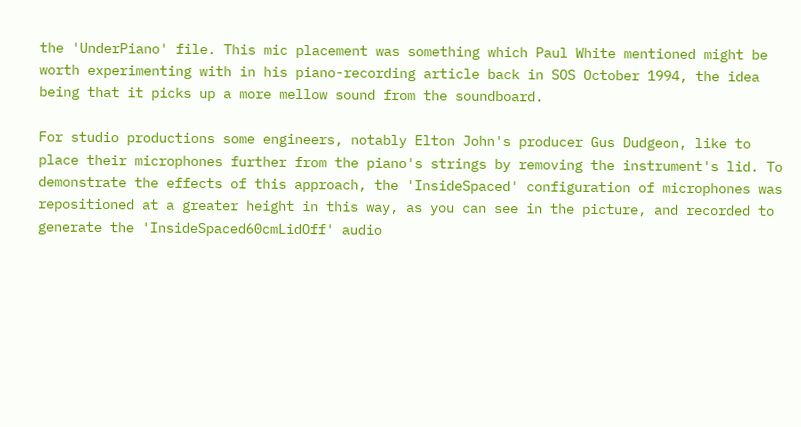the 'UnderPiano' file. This mic placement was something which Paul White mentioned might be worth experimenting with in his piano-recording article back in SOS October 1994, the idea being that it picks up a more mellow sound from the soundboard.

For studio productions some engineers, notably Elton John's producer Gus Dudgeon, like to place their microphones further from the piano's strings by removing the instrument's lid. To demonstrate the effects of this approach, the 'InsideSpaced' configuration of microphones was repositioned at a greater height in this way, as you can see in the picture, and recorded to generate the 'InsideSpaced60cmLidOff' audio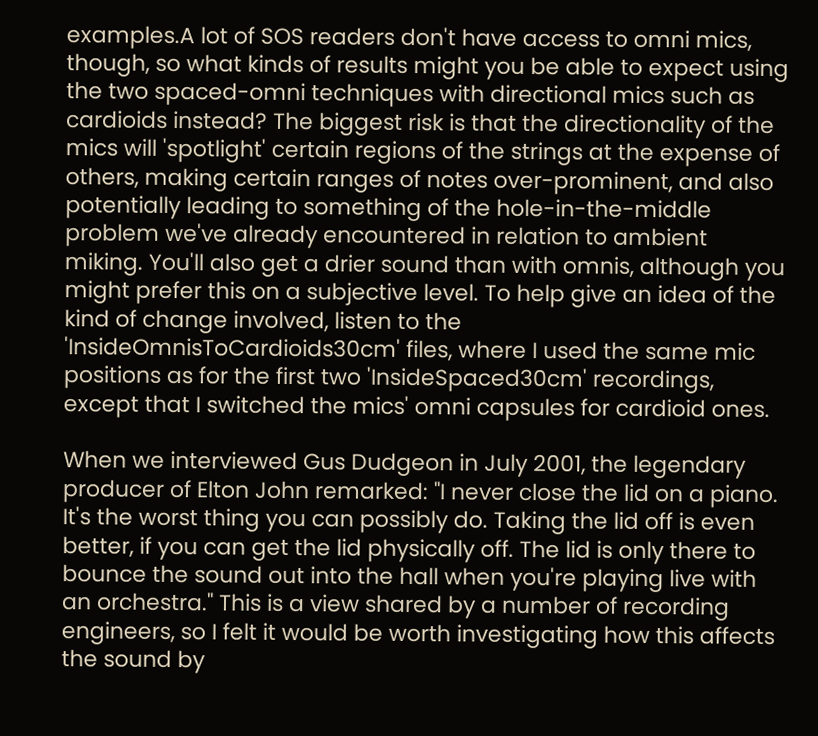examples.A lot of SOS readers don't have access to omni mics, though, so what kinds of results might you be able to expect using the two spaced-omni techniques with directional mics such as cardioids instead? The biggest risk is that the directionality of the mics will 'spotlight' certain regions of the strings at the expense of others, making certain ranges of notes over-prominent, and also potentially leading to something of the hole-in-the-middle problem we've already encountered in relation to ambient miking. You'll also get a drier sound than with omnis, although you might prefer this on a subjective level. To help give an idea of the kind of change involved, listen to the 'InsideOmnisToCardioids30cm' files, where I used the same mic positions as for the first two 'InsideSpaced30cm' recordings, except that I switched the mics' omni capsules for cardioid ones.

When we interviewed Gus Dudgeon in July 2001, the legendary producer of Elton John remarked: "I never close the lid on a piano. It's the worst thing you can possibly do. Taking the lid off is even better, if you can get the lid physically off. The lid is only there to bounce the sound out into the hall when you're playing live with an orchestra." This is a view shared by a number of recording engineers, so I felt it would be worth investigating how this affects the sound by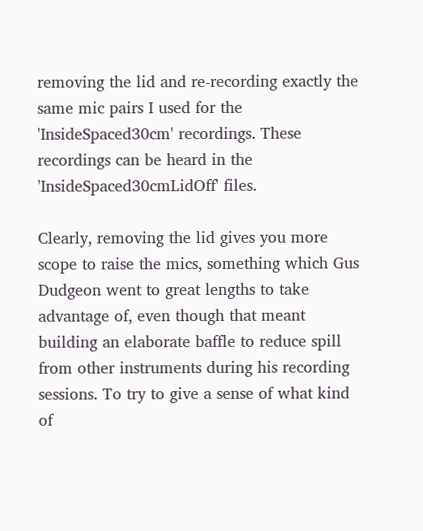removing the lid and re-recording exactly the same mic pairs I used for the 'InsideSpaced30cm' recordings. These recordings can be heard in the 'InsideSpaced30cmLidOff' files.

Clearly, removing the lid gives you more scope to raise the mics, something which Gus Dudgeon went to great lengths to take advantage of, even though that meant building an elaborate baffle to reduce spill from other instruments during his recording sessions. To try to give a sense of what kind of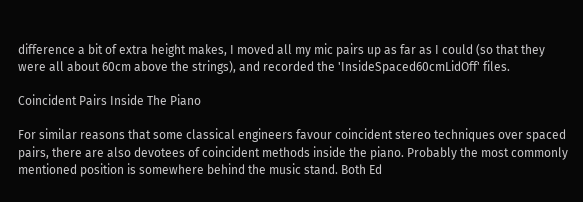difference a bit of extra height makes, I moved all my mic pairs up as far as I could (so that they were all about 60cm above the strings), and recorded the 'InsideSpaced60cmLidOff' files.

Coincident Pairs Inside The Piano

For similar reasons that some classical engineers favour coincident stereo techniques over spaced pairs, there are also devotees of coincident methods inside the piano. Probably the most commonly mentioned position is somewhere behind the music stand. Both Ed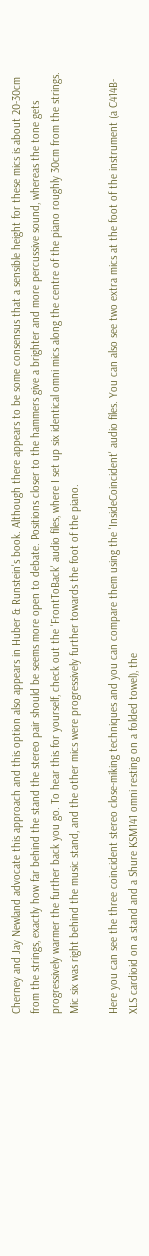Cherney and Jay Newland advocate this approach and this option also appears in Huber & Runstein's book. Although there appears to be some consensus that a sensible height for these mics is about 20-30cm from the strings, exactly how far behind the stand the stereo pair should be seems more open to debate. Positions closer to the hammers give a brighter and more percussive sound, whereas the tone gets progressively warmer the further back you go. To hear this for yourself, check out the 'FrontToBack' audio files, where I set up six identical omni mics along the centre of the piano roughly 30cm from the strings. Mic six was right behind the music stand, and the other mics were progressively further towards the foot of the piano.

Here you can see the three coincident stereo close-miking techniques and you can compare them using the 'InsideCoincident' audio files. You can also see two extra mics at the foot of the instrument (a C414B-XLS cardioid on a stand and a Shure KSM141 omni resting on a folded towel), the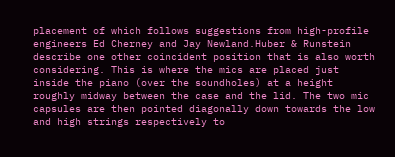placement of which follows suggestions from high-profile engineers Ed Cherney and Jay Newland.Huber & Runstein describe one other coincident position that is also worth considering. This is where the mics are placed just inside the piano (over the soundholes) at a height roughly midway between the case and the lid. The two mic capsules are then pointed diagonally down towards the low and high strings respectively to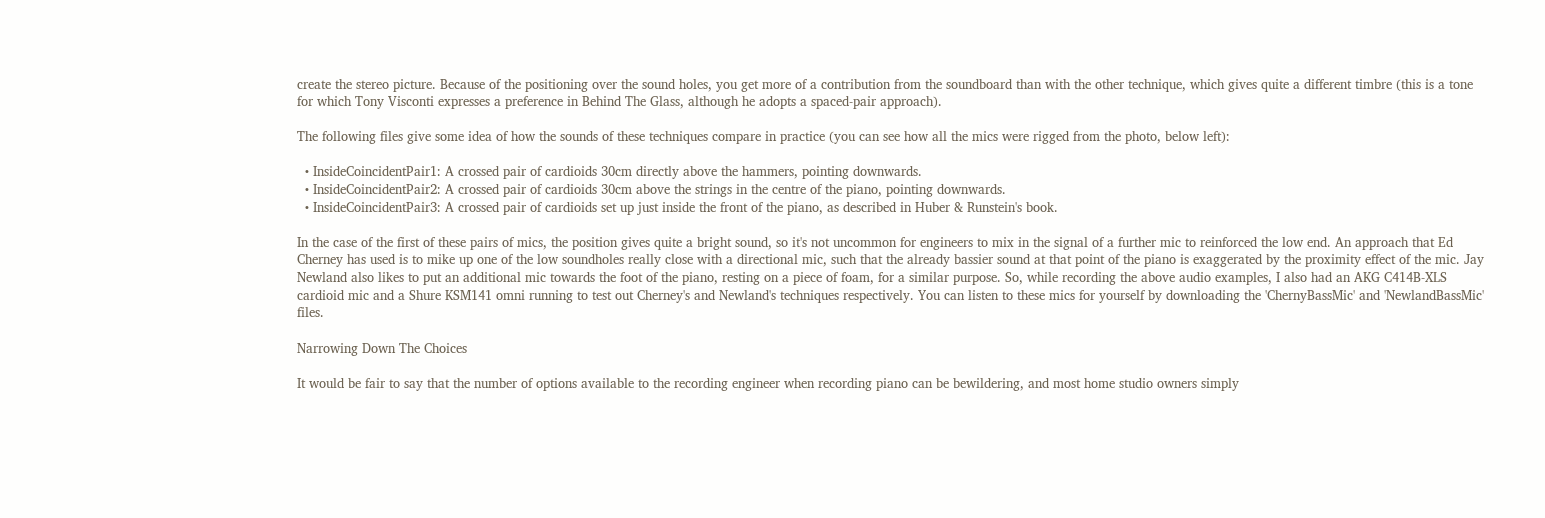create the stereo picture. Because of the positioning over the sound holes, you get more of a contribution from the soundboard than with the other technique, which gives quite a different timbre (this is a tone for which Tony Visconti expresses a preference in Behind The Glass, although he adopts a spaced-pair approach).

The following files give some idea of how the sounds of these techniques compare in practice (you can see how all the mics were rigged from the photo, below left):

  • InsideCoincidentPair1: A crossed pair of cardioids 30cm directly above the hammers, pointing downwards.
  • InsideCoincidentPair2: A crossed pair of cardioids 30cm above the strings in the centre of the piano, pointing downwards.
  • InsideCoincidentPair3: A crossed pair of cardioids set up just inside the front of the piano, as described in Huber & Runstein's book.

In the case of the first of these pairs of mics, the position gives quite a bright sound, so it's not uncommon for engineers to mix in the signal of a further mic to reinforced the low end. An approach that Ed Cherney has used is to mike up one of the low soundholes really close with a directional mic, such that the already bassier sound at that point of the piano is exaggerated by the proximity effect of the mic. Jay Newland also likes to put an additional mic towards the foot of the piano, resting on a piece of foam, for a similar purpose. So, while recording the above audio examples, I also had an AKG C414B-XLS cardioid mic and a Shure KSM141 omni running to test out Cherney's and Newland's techniques respectively. You can listen to these mics for yourself by downloading the 'ChernyBassMic' and 'NewlandBassMic' files.

Narrowing Down The Choices

It would be fair to say that the number of options available to the recording engineer when recording piano can be bewildering, and most home studio owners simply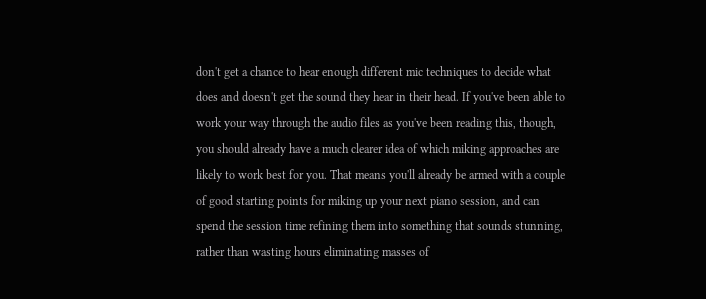don't get a chance to hear enough different mic techniques to decide what does and doesn't get the sound they hear in their head. If you've been able to work your way through the audio files as you've been reading this, though, you should already have a much clearer idea of which miking approaches are likely to work best for you. That means you'll already be armed with a couple of good starting points for miking up your next piano session, and can spend the session time refining them into something that sounds stunning, rather than wasting hours eliminating masses of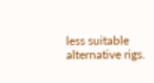less suitable alternative rigs.